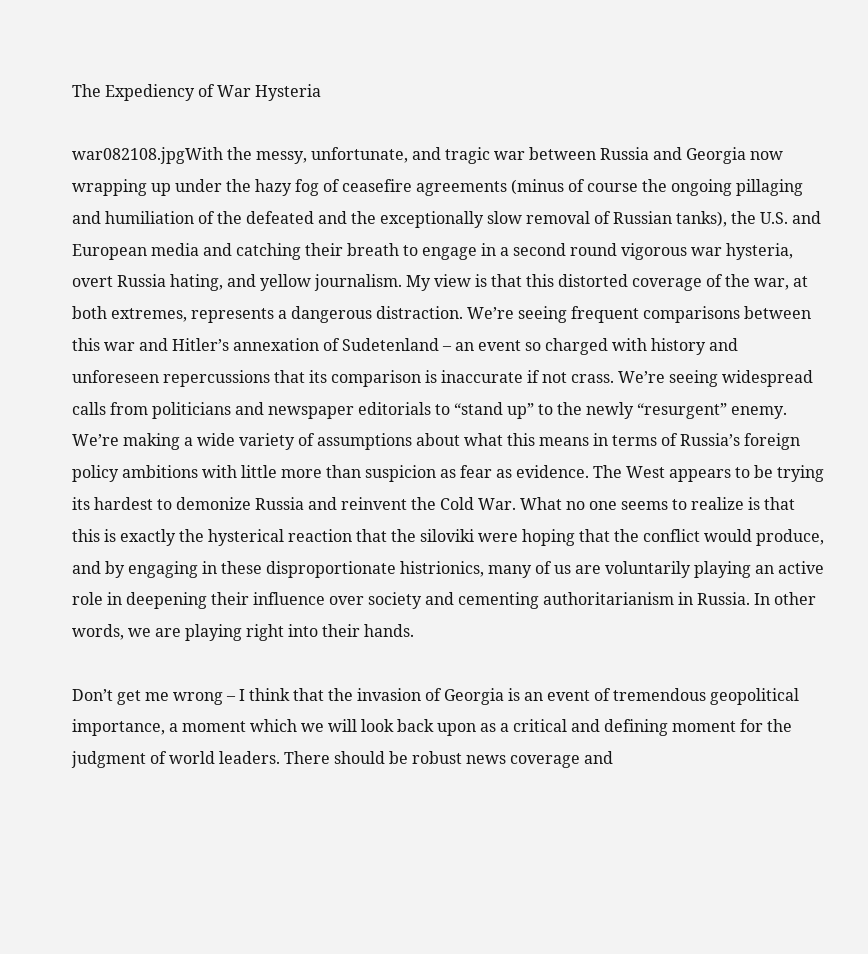The Expediency of War Hysteria

war082108.jpgWith the messy, unfortunate, and tragic war between Russia and Georgia now wrapping up under the hazy fog of ceasefire agreements (minus of course the ongoing pillaging and humiliation of the defeated and the exceptionally slow removal of Russian tanks), the U.S. and European media and catching their breath to engage in a second round vigorous war hysteria, overt Russia hating, and yellow journalism. My view is that this distorted coverage of the war, at both extremes, represents a dangerous distraction. We’re seeing frequent comparisons between this war and Hitler’s annexation of Sudetenland – an event so charged with history and unforeseen repercussions that its comparison is inaccurate if not crass. We’re seeing widespread calls from politicians and newspaper editorials to “stand up” to the newly “resurgent” enemy. We’re making a wide variety of assumptions about what this means in terms of Russia’s foreign policy ambitions with little more than suspicion as fear as evidence. The West appears to be trying its hardest to demonize Russia and reinvent the Cold War. What no one seems to realize is that this is exactly the hysterical reaction that the siloviki were hoping that the conflict would produce, and by engaging in these disproportionate histrionics, many of us are voluntarily playing an active role in deepening their influence over society and cementing authoritarianism in Russia. In other words, we are playing right into their hands.

Don’t get me wrong – I think that the invasion of Georgia is an event of tremendous geopolitical importance, a moment which we will look back upon as a critical and defining moment for the judgment of world leaders. There should be robust news coverage and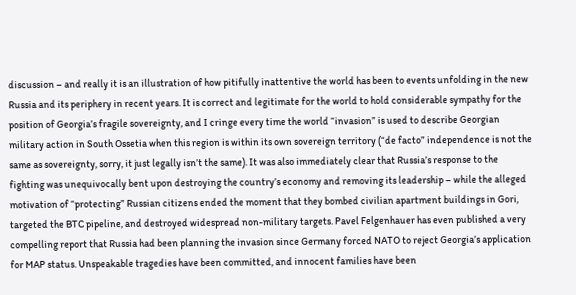discussion – and really it is an illustration of how pitifully inattentive the world has been to events unfolding in the new Russia and its periphery in recent years. It is correct and legitimate for the world to hold considerable sympathy for the position of Georgia’s fragile sovereignty, and I cringe every time the world “invasion” is used to describe Georgian military action in South Ossetia when this region is within its own sovereign territory (“de facto” independence is not the same as sovereignty, sorry, it just legally isn’t the same). It was also immediately clear that Russia’s response to the fighting was unequivocally bent upon destroying the country’s economy and removing its leadership – while the alleged motivation of “protecting” Russian citizens ended the moment that they bombed civilian apartment buildings in Gori, targeted the BTC pipeline, and destroyed widespread non-military targets. Pavel Felgenhauer has even published a very compelling report that Russia had been planning the invasion since Germany forced NATO to reject Georgia’s application for MAP status. Unspeakable tragedies have been committed, and innocent families have been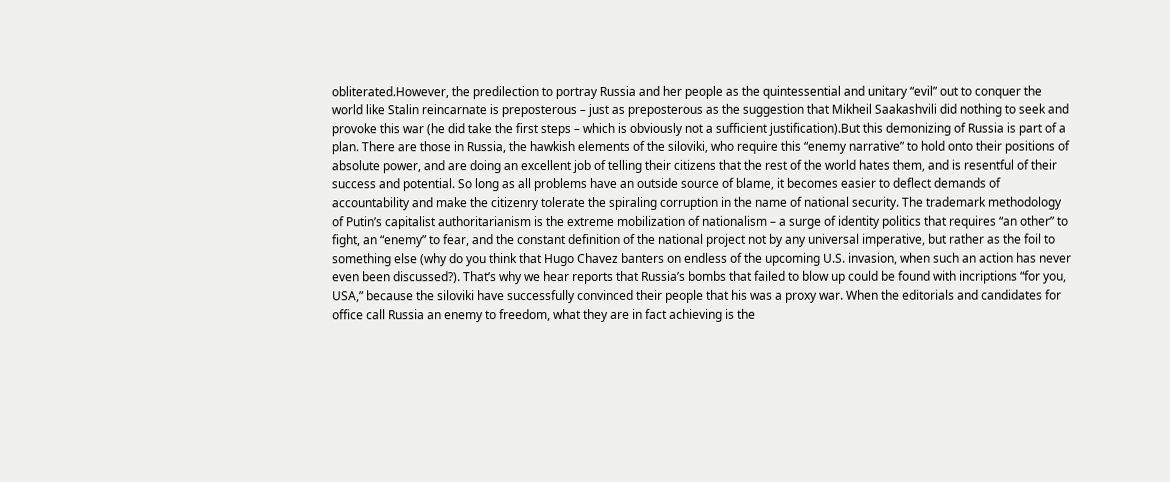obliterated.However, the predilection to portray Russia and her people as the quintessential and unitary “evil” out to conquer the world like Stalin reincarnate is preposterous – just as preposterous as the suggestion that Mikheil Saakashvili did nothing to seek and provoke this war (he did take the first steps – which is obviously not a sufficient justification).But this demonizing of Russia is part of a plan. There are those in Russia, the hawkish elements of the siloviki, who require this “enemy narrative” to hold onto their positions of absolute power, and are doing an excellent job of telling their citizens that the rest of the world hates them, and is resentful of their success and potential. So long as all problems have an outside source of blame, it becomes easier to deflect demands of accountability and make the citizenry tolerate the spiraling corruption in the name of national security. The trademark methodology of Putin’s capitalist authoritarianism is the extreme mobilization of nationalism – a surge of identity politics that requires “an other” to fight, an “enemy” to fear, and the constant definition of the national project not by any universal imperative, but rather as the foil to something else (why do you think that Hugo Chavez banters on endless of the upcoming U.S. invasion, when such an action has never even been discussed?). That’s why we hear reports that Russia’s bombs that failed to blow up could be found with incriptions “for you, USA,” because the siloviki have successfully convinced their people that his was a proxy war. When the editorials and candidates for office call Russia an enemy to freedom, what they are in fact achieving is the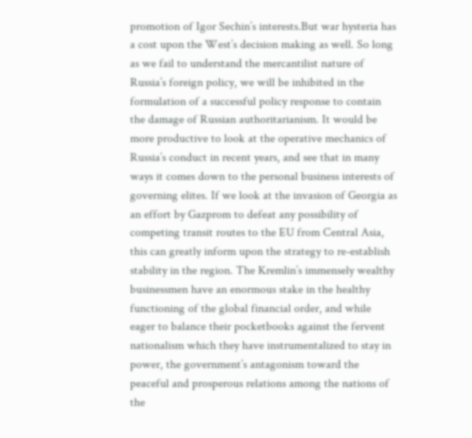promotion of Igor Sechin’s interests.But war hysteria has a cost upon the West’s decision making as well. So long as we fail to understand the mercantilist nature of Russia’s foreign policy, we will be inhibited in the formulation of a successful policy response to contain the damage of Russian authoritarianism. It would be more productive to look at the operative mechanics of Russia’s conduct in recent years, and see that in many ways it comes down to the personal business interests of governing elites. If we look at the invasion of Georgia as an effort by Gazprom to defeat any possibility of competing transit routes to the EU from Central Asia, this can greatly inform upon the strategy to re-establish stability in the region. The Kremlin’s immensely wealthy businessmen have an enormous stake in the healthy functioning of the global financial order, and while eager to balance their pocketbooks against the fervent nationalism which they have instrumentalized to stay in power, the government’s antagonism toward the peaceful and prosperous relations among the nations of the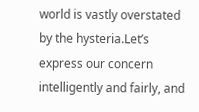world is vastly overstated by the hysteria.Let’s express our concern intelligently and fairly, and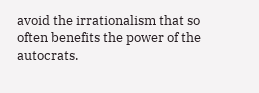avoid the irrationalism that so often benefits the power of the autocrats.